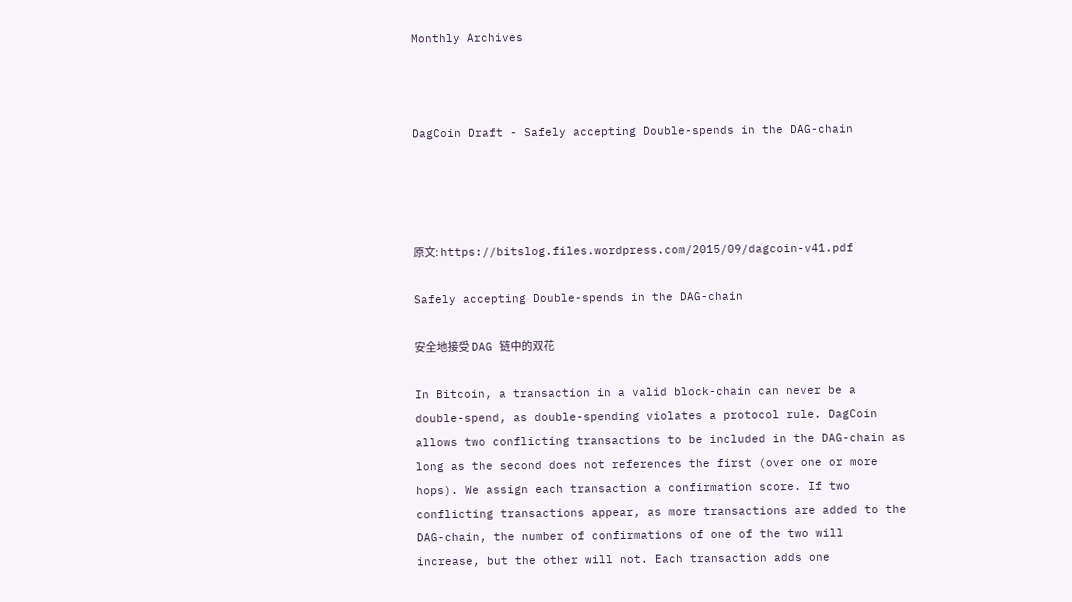Monthly Archives



DagCoin Draft - Safely accepting Double-spends in the DAG-chain




原文: https://bitslog.files.wordpress.com/2015/09/dagcoin-v41.pdf

Safely accepting Double-spends in the DAG-chain

安全地接受 DAG 链中的双花

In Bitcoin, a transaction in a valid block-chain can never be a double-spend, as double-spending violates a protocol rule. DagCoin allows two conflicting transactions to be included in the DAG-chain as long as the second does not references the first (over one or more hops). We assign each transaction a confirmation score. If two conflicting transactions appear, as more transactions are added to the DAG-chain, the number of confirmations of one of the two will increase, but the other will not. Each transaction adds one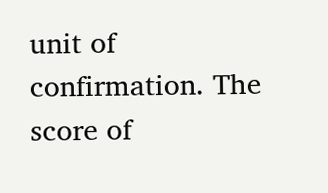unit of confirmation. The score of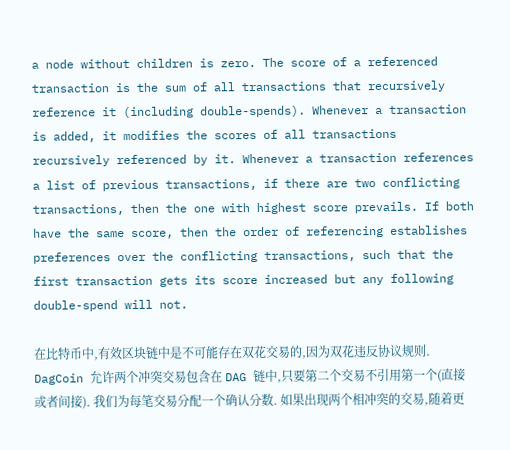a node without children is zero. The score of a referenced transaction is the sum of all transactions that recursively reference it (including double-spends). Whenever a transaction is added, it modifies the scores of all transactions recursively referenced by it. Whenever a transaction references a list of previous transactions, if there are two conflicting transactions, then the one with highest score prevails. If both have the same score, then the order of referencing establishes preferences over the conflicting transactions, such that the first transaction gets its score increased but any following double-spend will not.

在比特币中,有效区块链中是不可能存在双花交易的,因为双花违反协议规则. DagCoin 允许两个冲突交易包含在 DAG 链中,只要第二个交易不引用第一个(直接或者间接). 我们为每笔交易分配一个确认分数. 如果出现两个相冲突的交易,随着更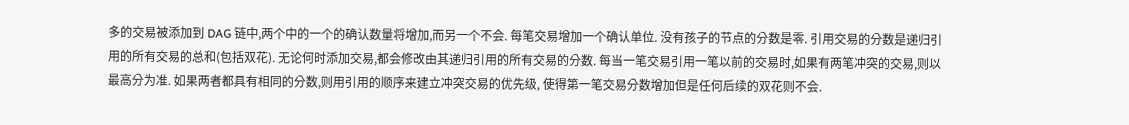多的交易被添加到 DAG 链中,两个中的一个的确认数量将增加,而另一个不会. 每笔交易增加一个确认单位. 没有孩子的节点的分数是零. 引用交易的分数是递归引用的所有交易的总和(包括双花). 无论何时添加交易,都会修改由其递归引用的所有交易的分数. 每当一笔交易引用一笔以前的交易时,如果有两笔冲突的交易,则以最高分为准. 如果两者都具有相同的分数,则用引用的顺序来建立冲突交易的优先级, 使得第一笔交易分数增加但是任何后续的双花则不会.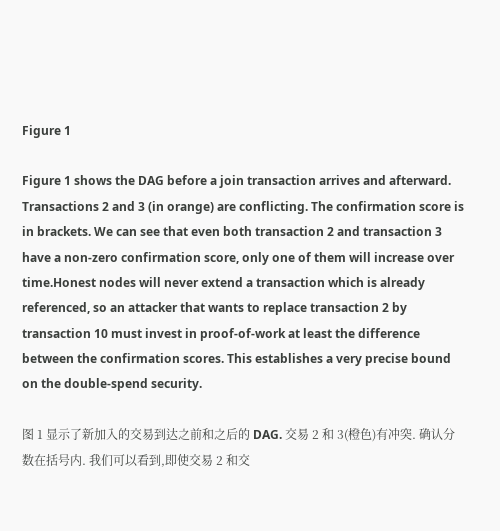Figure 1

Figure 1 shows the DAG before a join transaction arrives and afterward. Transactions 2 and 3 (in orange) are conflicting. The confirmation score is in brackets. We can see that even both transaction 2 and transaction 3 have a non-zero confirmation score, only one of them will increase over time.Honest nodes will never extend a transaction which is already referenced, so an attacker that wants to replace transaction 2 by transaction 10 must invest in proof-of-work at least the difference between the confirmation scores. This establishes a very precise bound on the double-spend security.

图 1 显示了新加入的交易到达之前和之后的 DAG. 交易 2 和 3(橙色)有冲突. 确认分数在括号内. 我们可以看到,即使交易 2 和交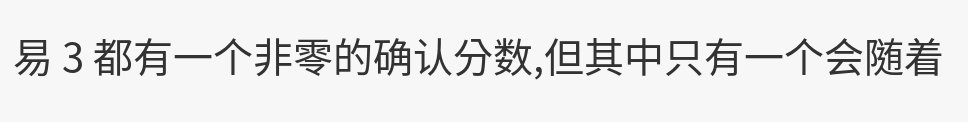易 3 都有一个非零的确认分数,但其中只有一个会随着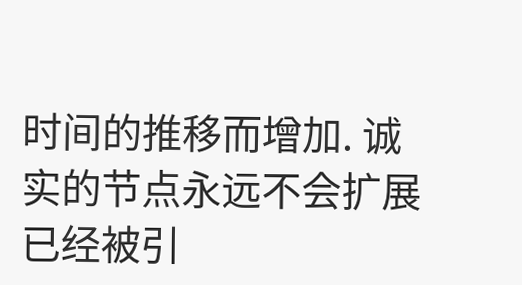时间的推移而增加. 诚实的节点永远不会扩展已经被引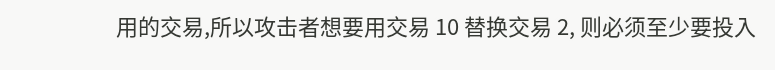用的交易,所以攻击者想要用交易 10 替换交易 2, 则必须至少要投入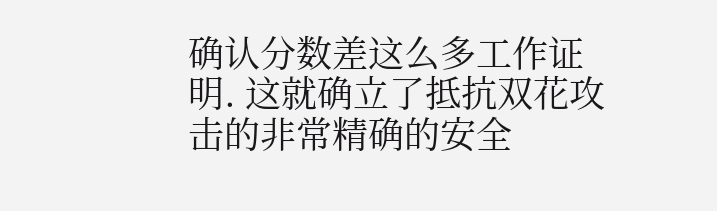确认分数差这么多工作证明. 这就确立了抵抗双花攻击的非常精确的安全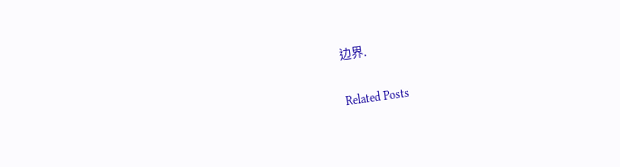边界.

Related Posts